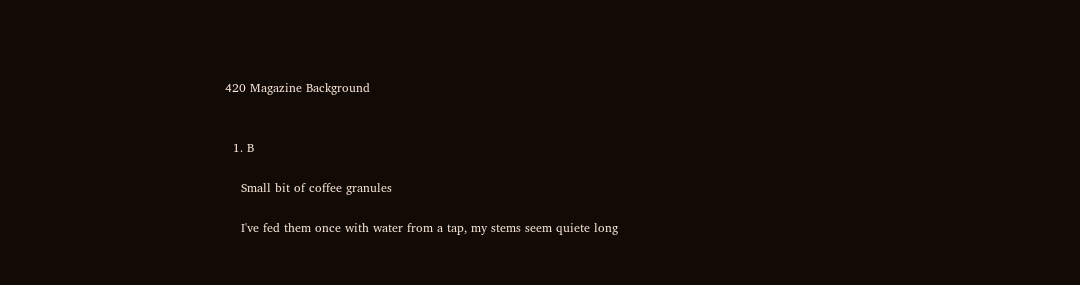420 Magazine Background


  1. B

    Small bit of coffee granules

    I've fed them once with water from a tap, my stems seem quiete long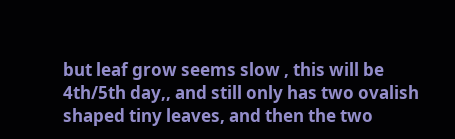but leaf grow seems slow , this will be 4th/5th day,, and still only has two ovalish shaped tiny leaves, and then the two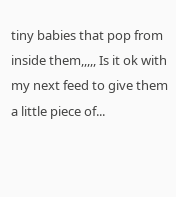tiny babies that pop from inside them,,,,, Is it ok with my next feed to give them a little piece of...